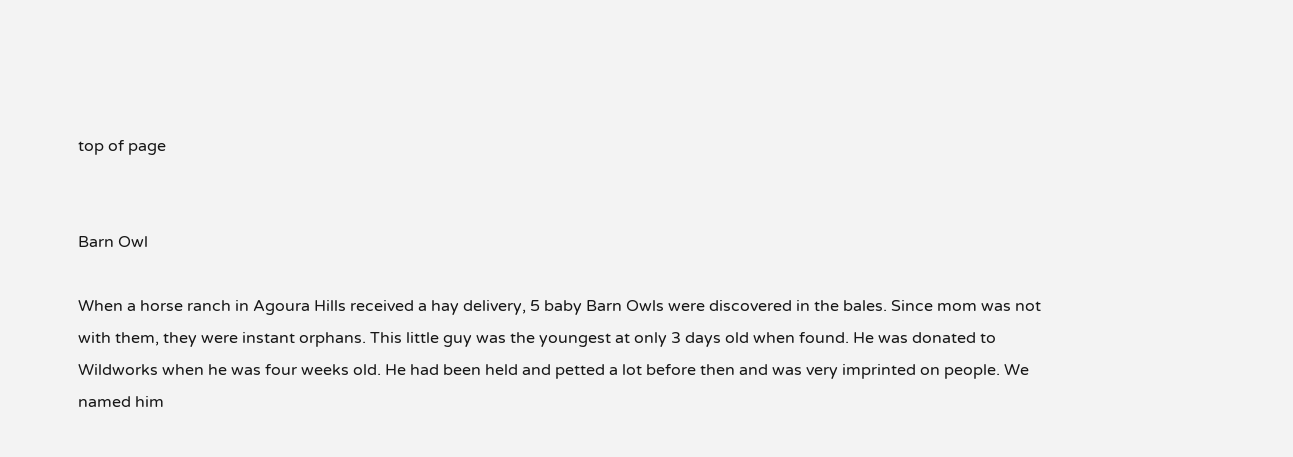top of page


Barn Owl

When a horse ranch in Agoura Hills received a hay delivery, 5 baby Barn Owls were discovered in the bales. Since mom was not with them, they were instant orphans. This little guy was the youngest at only 3 days old when found. He was donated to Wildworks when he was four weeks old. He had been held and petted a lot before then and was very imprinted on people. We named him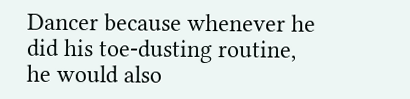Dancer because whenever he did his toe-dusting routine, he would also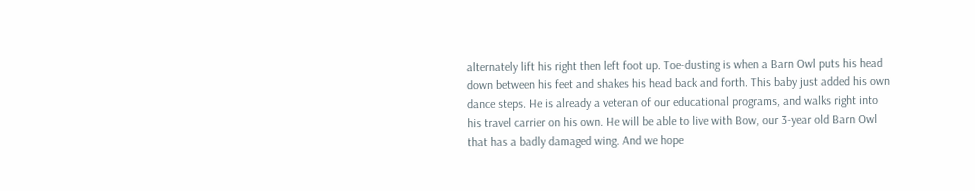alternately lift his right then left foot up. Toe-dusting is when a Barn Owl puts his head down between his feet and shakes his head back and forth. This baby just added his own dance steps. He is already a veteran of our educational programs, and walks right into his travel carrier on his own. He will be able to live with Bow, our 3-year old Barn Owl that has a badly damaged wing. And we hope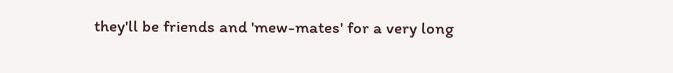they'll be friends and 'mew-mates' for a very long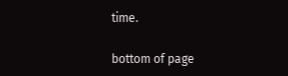time.

bottom of page